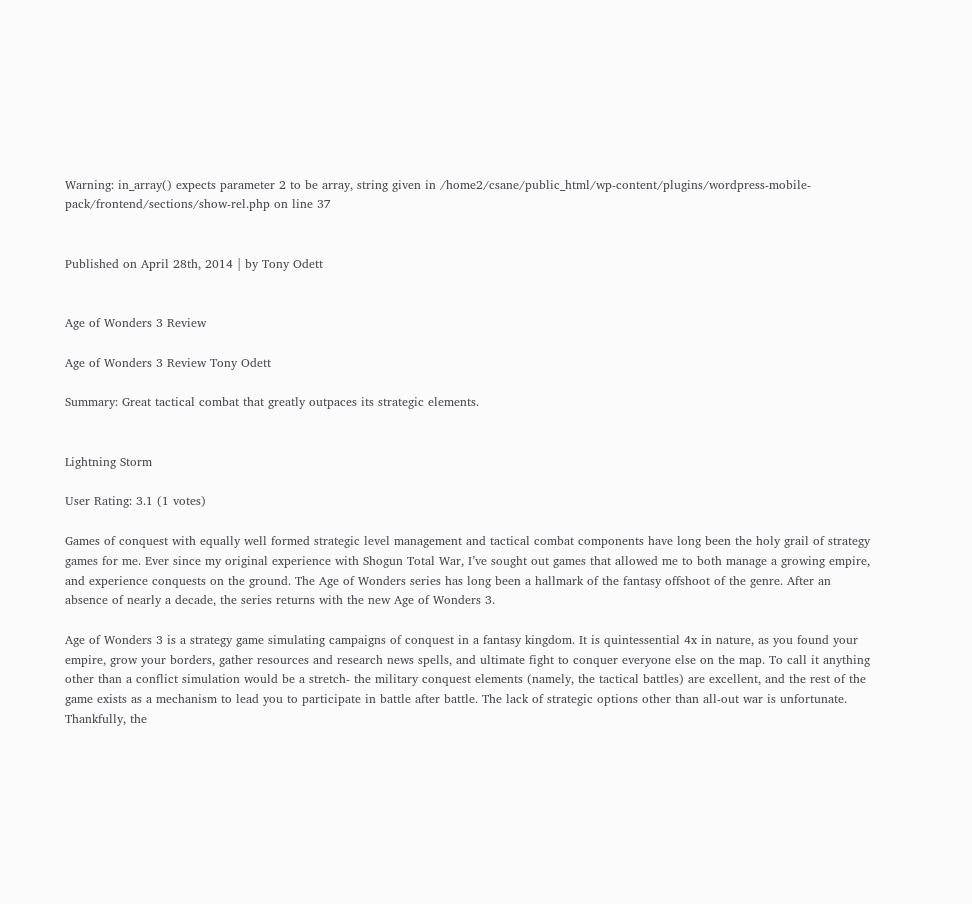Warning: in_array() expects parameter 2 to be array, string given in /home2/csane/public_html/wp-content/plugins/wordpress-mobile-pack/frontend/sections/show-rel.php on line 37


Published on April 28th, 2014 | by Tony Odett


Age of Wonders 3 Review

Age of Wonders 3 Review Tony Odett

Summary: Great tactical combat that greatly outpaces its strategic elements.


Lightning Storm

User Rating: 3.1 (1 votes)

Games of conquest with equally well formed strategic level management and tactical combat components have long been the holy grail of strategy games for me. Ever since my original experience with Shogun Total War, I’ve sought out games that allowed me to both manage a growing empire, and experience conquests on the ground. The Age of Wonders series has long been a hallmark of the fantasy offshoot of the genre. After an absence of nearly a decade, the series returns with the new Age of Wonders 3.

Age of Wonders 3 is a strategy game simulating campaigns of conquest in a fantasy kingdom. It is quintessential 4x in nature, as you found your empire, grow your borders, gather resources and research news spells, and ultimate fight to conquer everyone else on the map. To call it anything other than a conflict simulation would be a stretch- the military conquest elements (namely, the tactical battles) are excellent, and the rest of the game exists as a mechanism to lead you to participate in battle after battle. The lack of strategic options other than all-out war is unfortunate. Thankfully, the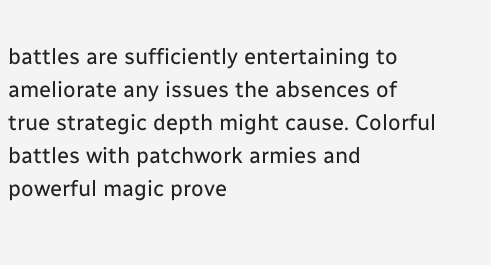battles are sufficiently entertaining to ameliorate any issues the absences of true strategic depth might cause. Colorful battles with patchwork armies and powerful magic prove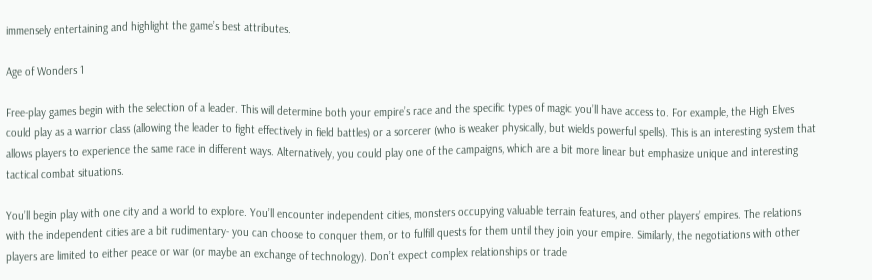immensely entertaining and highlight the game’s best attributes.

Age of Wonders 1

Free-play games begin with the selection of a leader. This will determine both your empire’s race and the specific types of magic you’ll have access to. For example, the High Elves could play as a warrior class (allowing the leader to fight effectively in field battles) or a sorcerer (who is weaker physically, but wields powerful spells). This is an interesting system that allows players to experience the same race in different ways. Alternatively, you could play one of the campaigns, which are a bit more linear but emphasize unique and interesting tactical combat situations.

You’ll begin play with one city and a world to explore. You’ll encounter independent cities, monsters occupying valuable terrain features, and other players’ empires. The relations with the independent cities are a bit rudimentary- you can choose to conquer them, or to fulfill quests for them until they join your empire. Similarly, the negotiations with other players are limited to either peace or war (or maybe an exchange of technology). Don’t expect complex relationships or trade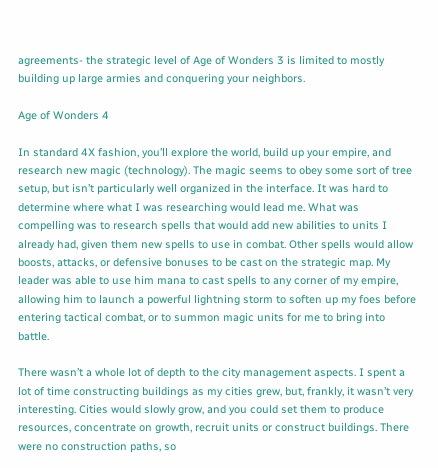agreements- the strategic level of Age of Wonders 3 is limited to mostly building up large armies and conquering your neighbors.

Age of Wonders 4

In standard 4X fashion, you’ll explore the world, build up your empire, and research new magic (technology). The magic seems to obey some sort of tree setup, but isn’t particularly well organized in the interface. It was hard to determine where what I was researching would lead me. What was compelling was to research spells that would add new abilities to units I already had, given them new spells to use in combat. Other spells would allow boosts, attacks, or defensive bonuses to be cast on the strategic map. My leader was able to use him mana to cast spells to any corner of my empire, allowing him to launch a powerful lightning storm to soften up my foes before entering tactical combat, or to summon magic units for me to bring into battle.

There wasn’t a whole lot of depth to the city management aspects. I spent a lot of time constructing buildings as my cities grew, but, frankly, it wasn’t very interesting. Cities would slowly grow, and you could set them to produce resources, concentrate on growth, recruit units or construct buildings. There were no construction paths, so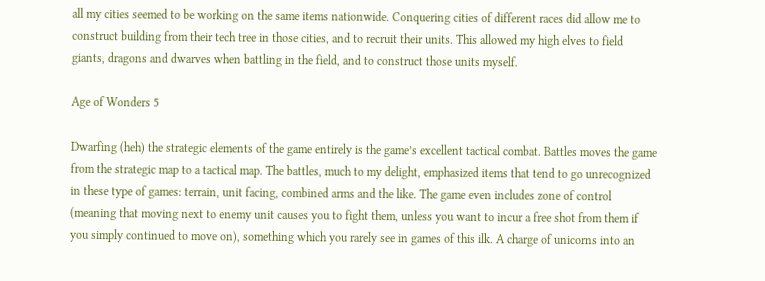all my cities seemed to be working on the same items nationwide. Conquering cities of different races did allow me to construct building from their tech tree in those cities, and to recruit their units. This allowed my high elves to field giants, dragons and dwarves when battling in the field, and to construct those units myself.

Age of Wonders 5

Dwarfing (heh) the strategic elements of the game entirely is the game’s excellent tactical combat. Battles moves the game from the strategic map to a tactical map. The battles, much to my delight, emphasized items that tend to go unrecognized in these type of games: terrain, unit facing, combined arms and the like. The game even includes zone of control (meaning that moving next to enemy unit causes you to fight them, unless you want to incur a free shot from them if you simply continued to move on), something which you rarely see in games of this ilk. A charge of unicorns into an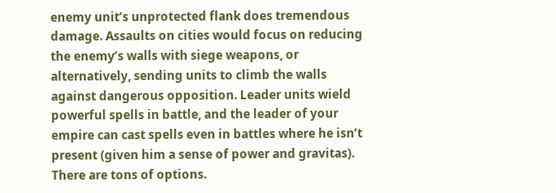enemy unit’s unprotected flank does tremendous damage. Assaults on cities would focus on reducing the enemy’s walls with siege weapons, or alternatively, sending units to climb the walls against dangerous opposition. Leader units wield powerful spells in battle, and the leader of your empire can cast spells even in battles where he isn’t present (given him a sense of power and gravitas). There are tons of options.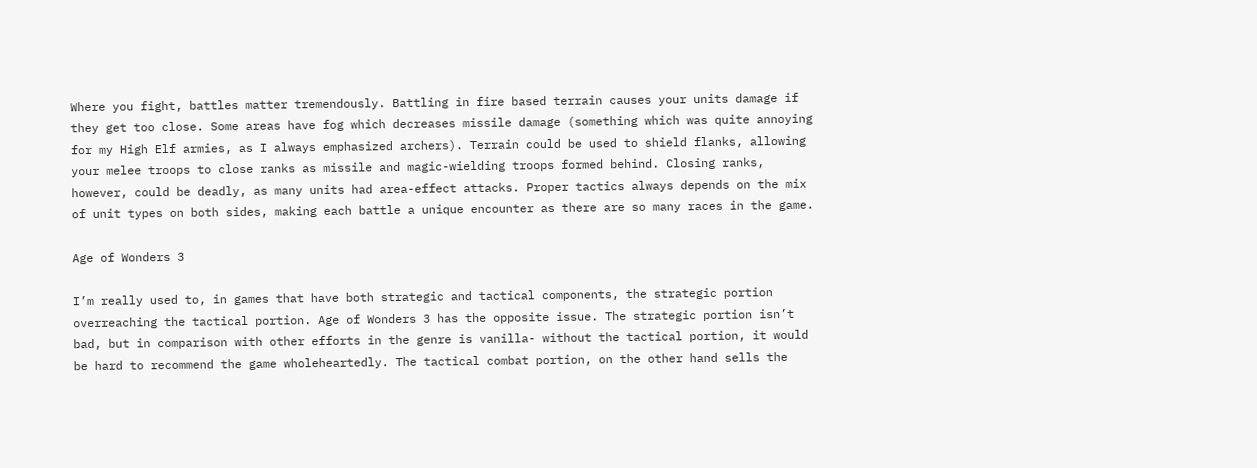Where you fight, battles matter tremendously. Battling in fire based terrain causes your units damage if they get too close. Some areas have fog which decreases missile damage (something which was quite annoying for my High Elf armies, as I always emphasized archers). Terrain could be used to shield flanks, allowing your melee troops to close ranks as missile and magic-wielding troops formed behind. Closing ranks, however, could be deadly, as many units had area-effect attacks. Proper tactics always depends on the mix of unit types on both sides, making each battle a unique encounter as there are so many races in the game.

Age of Wonders 3

I’m really used to, in games that have both strategic and tactical components, the strategic portion overreaching the tactical portion. Age of Wonders 3 has the opposite issue. The strategic portion isn’t bad, but in comparison with other efforts in the genre is vanilla- without the tactical portion, it would be hard to recommend the game wholeheartedly. The tactical combat portion, on the other hand sells the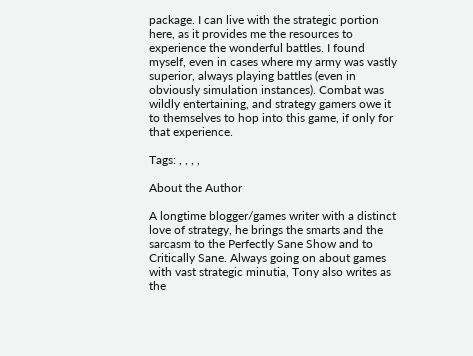package. I can live with the strategic portion here, as it provides me the resources to experience the wonderful battles. I found myself, even in cases where my army was vastly superior, always playing battles (even in obviously simulation instances). Combat was wildly entertaining, and strategy gamers owe it to themselves to hop into this game, if only for that experience.

Tags: , , , ,

About the Author

A longtime blogger/games writer with a distinct love of strategy, he brings the smarts and the sarcasm to the Perfectly Sane Show and to Critically Sane. Always going on about games with vast strategic minutia, Tony also writes as the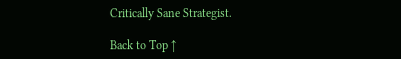Critically Sane Strategist.

Back to Top ↑